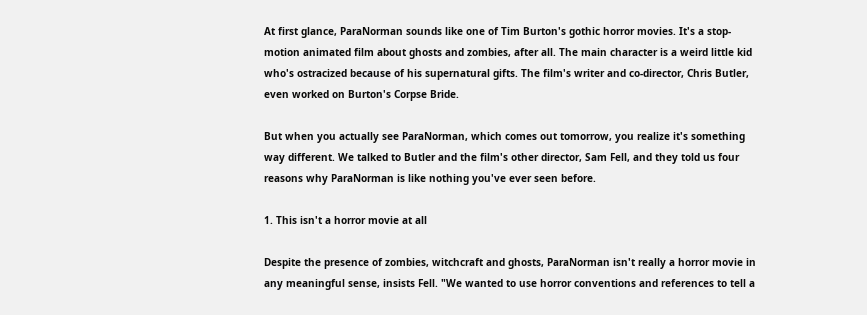At first glance, ParaNorman sounds like one of Tim Burton's gothic horror movies. It's a stop-motion animated film about ghosts and zombies, after all. The main character is a weird little kid who's ostracized because of his supernatural gifts. The film's writer and co-director, Chris Butler, even worked on Burton's Corpse Bride.

But when you actually see ParaNorman, which comes out tomorrow, you realize it's something way different. We talked to Butler and the film's other director, Sam Fell, and they told us four reasons why ParaNorman is like nothing you've ever seen before.

1. This isn't a horror movie at all

Despite the presence of zombies, witchcraft and ghosts, ParaNorman isn't really a horror movie in any meaningful sense, insists Fell. "We wanted to use horror conventions and references to tell a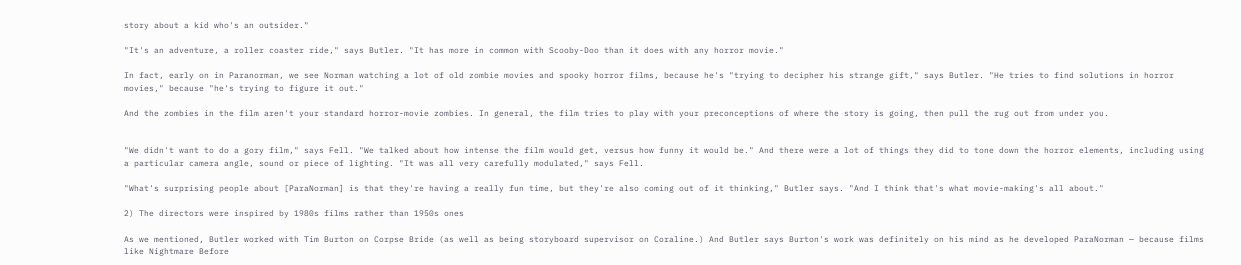story about a kid who's an outsider."

"It's an adventure, a roller coaster ride," says Butler. "It has more in common with Scooby-Doo than it does with any horror movie."

In fact, early on in Paranorman, we see Norman watching a lot of old zombie movies and spooky horror films, because he's "trying to decipher his strange gift," says Butler. "He tries to find solutions in horror movies," because "he's trying to figure it out."

And the zombies in the film aren't your standard horror-movie zombies. In general, the film tries to play with your preconceptions of where the story is going, then pull the rug out from under you.


"We didn't want to do a gory film," says Fell. "We talked about how intense the film would get, versus how funny it would be." And there were a lot of things they did to tone down the horror elements, including using a particular camera angle, sound or piece of lighting. "It was all very carefully modulated," says Fell.

"What's surprising people about [ParaNorman] is that they're having a really fun time, but they're also coming out of it thinking," Butler says. "And I think that's what movie-making's all about."

2) The directors were inspired by 1980s films rather than 1950s ones

As we mentioned, Butler worked with Tim Burton on Corpse Bride (as well as being storyboard supervisor on Coraline.) And Butler says Burton's work was definitely on his mind as he developed ParaNorman — because films like Nightmare Before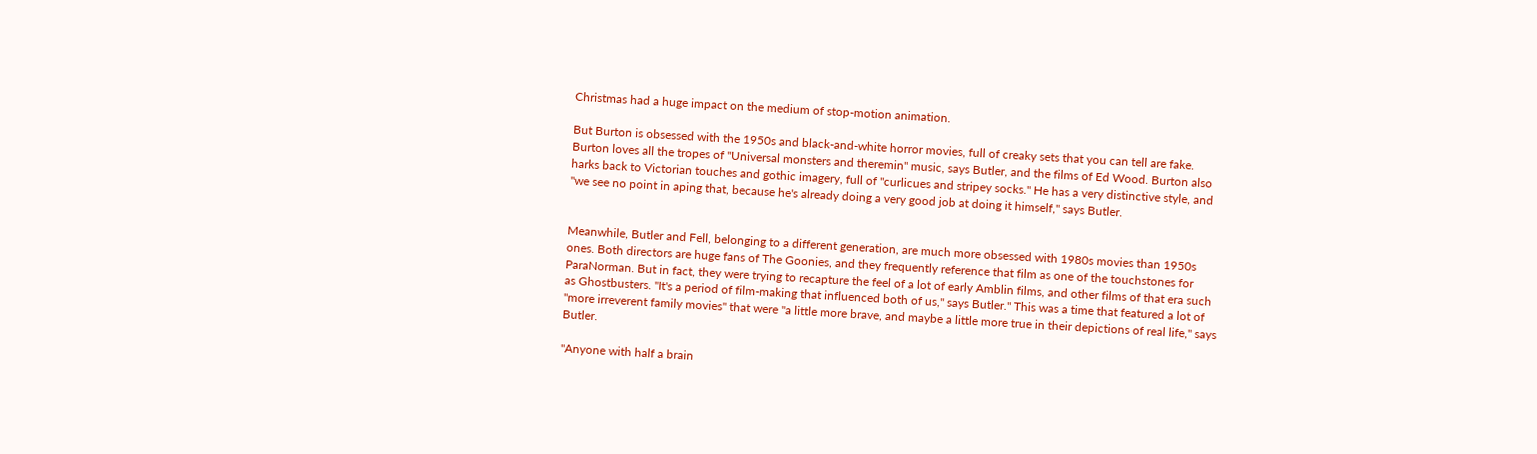Christmas had a huge impact on the medium of stop-motion animation.

But Burton is obsessed with the 1950s and black-and-white horror movies, full of creaky sets that you can tell are fake. Burton loves all the tropes of "Universal monsters and theremin" music, says Butler, and the films of Ed Wood. Burton also harks back to Victorian touches and gothic imagery, full of "curlicues and stripey socks." He has a very distinctive style, and "we see no point in aping that, because he's already doing a very good job at doing it himself," says Butler.


Meanwhile, Butler and Fell, belonging to a different generation, are much more obsessed with 1980s movies than 1950s ones. Both directors are huge fans of The Goonies, and they frequently reference that film as one of the touchstones for ParaNorman. But in fact, they were trying to recapture the feel of a lot of early Amblin films, and other films of that era such as Ghostbusters. "It's a period of film-making that influenced both of us," says Butler." This was a time that featured a lot of "more irreverent family movies" that were "a little more brave, and maybe a little more true in their depictions of real life," says Butler.

"Anyone with half a brain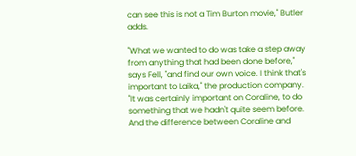can see this is not a Tim Burton movie," Butler adds.

"What we wanted to do was take a step away from anything that had been done before," says Fell, "and find our own voice. I think that's important to Laika," the production company. "It was certainly important on Coraline, to do something that we hadn't quite seem before. And the difference between Coraline and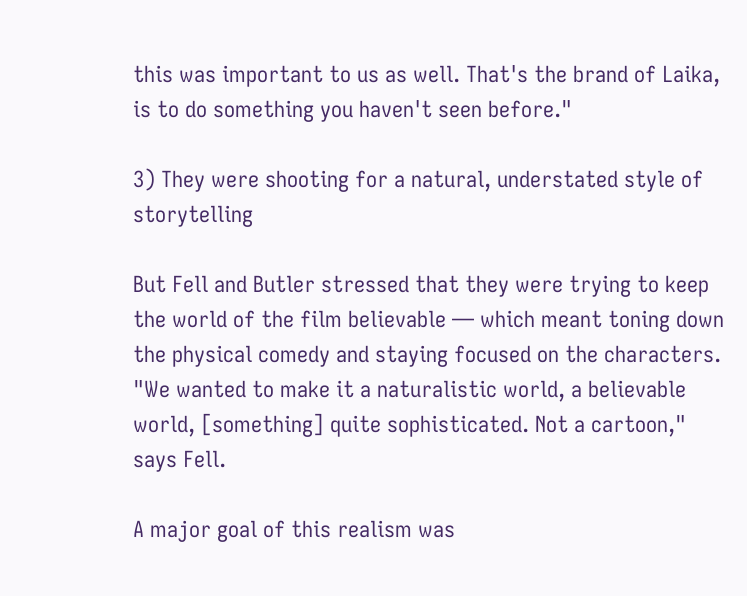this was important to us as well. That's the brand of Laika, is to do something you haven't seen before."

3) They were shooting for a natural, understated style of storytelling

But Fell and Butler stressed that they were trying to keep the world of the film believable — which meant toning down the physical comedy and staying focused on the characters. "We wanted to make it a naturalistic world, a believable world, [something] quite sophisticated. Not a cartoon," says Fell.

A major goal of this realism was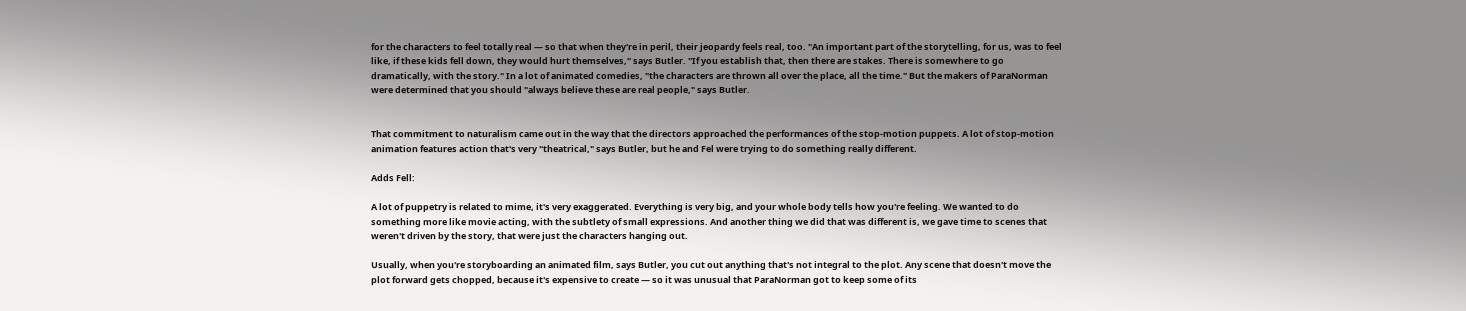for the characters to feel totally real — so that when they're in peril, their jeopardy feels real, too. "An important part of the storytelling, for us, was to feel like, if these kids fell down, they would hurt themselves," says Butler. "If you establish that, then there are stakes. There is somewhere to go dramatically, with the story." In a lot of animated comedies, "the characters are thrown all over the place, all the time." But the makers of ParaNorman were determined that you should "always believe these are real people," says Butler.


That commitment to naturalism came out in the way that the directors approached the performances of the stop-motion puppets. A lot of stop-motion animation features action that's very "theatrical," says Butler, but he and Fel were trying to do something really different.

Adds Fell:

A lot of puppetry is related to mime, it's very exaggerated. Everything is very big, and your whole body tells how you're feeling. We wanted to do something more like movie acting, with the subtlety of small expressions. And another thing we did that was different is, we gave time to scenes that weren't driven by the story, that were just the characters hanging out.

Usually, when you're storyboarding an animated film, says Butler, you cut out anything that's not integral to the plot. Any scene that doesn't move the plot forward gets chopped, because it's expensive to create — so it was unusual that ParaNorman got to keep some of its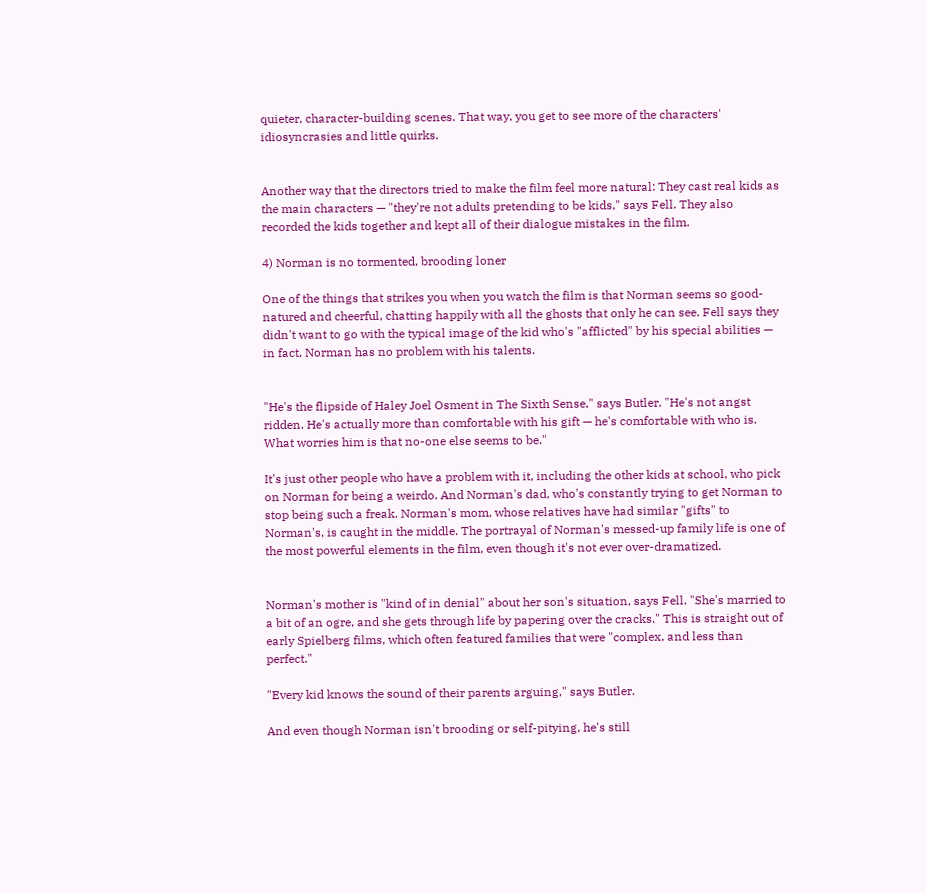quieter, character-building scenes. That way, you get to see more of the characters' idiosyncrasies and little quirks.


Another way that the directors tried to make the film feel more natural: They cast real kids as the main characters — "they're not adults pretending to be kids," says Fell. They also recorded the kids together and kept all of their dialogue mistakes in the film.

4) Norman is no tormented, brooding loner

One of the things that strikes you when you watch the film is that Norman seems so good-natured and cheerful, chatting happily with all the ghosts that only he can see. Fell says they didn't want to go with the typical image of the kid who's "afflicted" by his special abilities — in fact, Norman has no problem with his talents.


"He's the flipside of Haley Joel Osment in The Sixth Sense," says Butler. "He's not angst ridden. He's actually more than comfortable with his gift — he's comfortable with who is. What worries him is that no-one else seems to be."

It's just other people who have a problem with it, including the other kids at school, who pick on Norman for being a weirdo. And Norman's dad, who's constantly trying to get Norman to stop being such a freak. Norman's mom, whose relatives have had similar "gifts" to Norman's, is caught in the middle. The portrayal of Norman's messed-up family life is one of the most powerful elements in the film, even though it's not ever over-dramatized.


Norman's mother is "kind of in denial" about her son's situation, says Fell. "She's married to a bit of an ogre, and she gets through life by papering over the cracks." This is straight out of early Spielberg films, which often featured families that were "complex, and less than perfect."

"Every kid knows the sound of their parents arguing," says Butler.

And even though Norman isn't brooding or self-pitying, he's still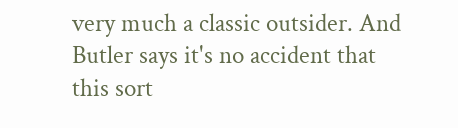very much a classic outsider. And Butler says it's no accident that this sort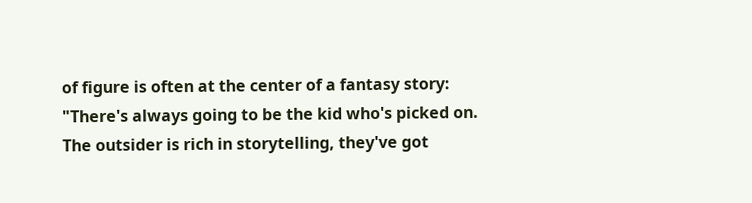of figure is often at the center of a fantasy story: "There's always going to be the kid who's picked on. The outsider is rich in storytelling, they've got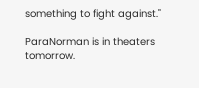something to fight against."

ParaNorman is in theaters tomorrow.